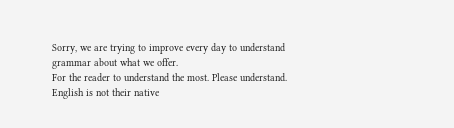Sorry, we are trying to improve every day to understand grammar about what we offer.
For the reader to understand the most. Please understand. English is not their native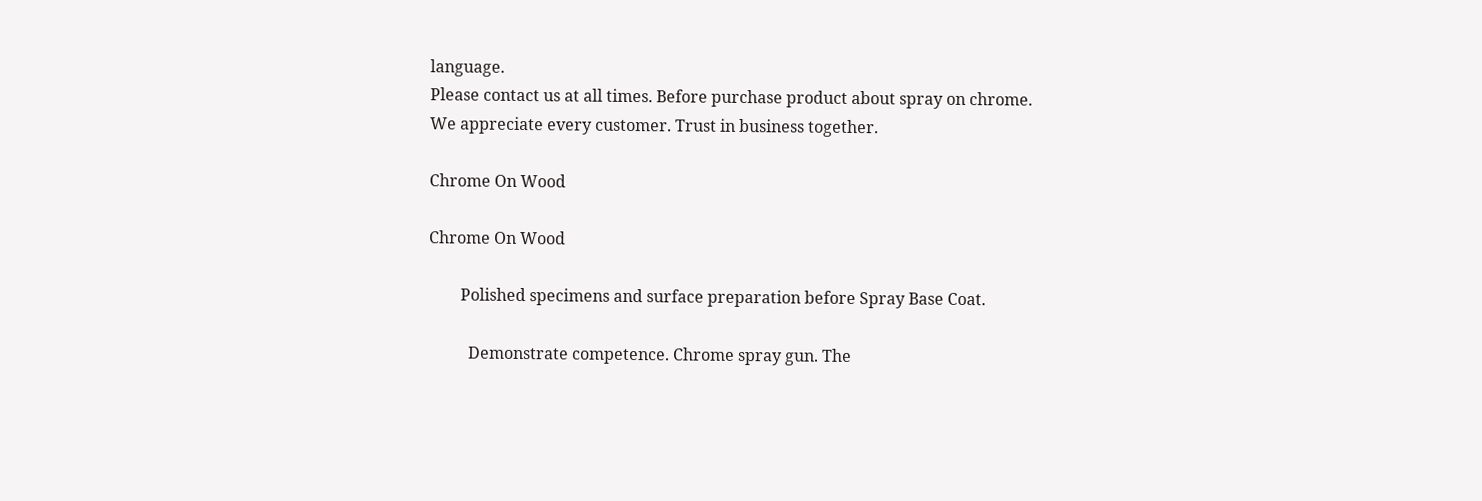language.
Please contact us at all times. Before purchase product about spray on chrome.
We appreciate every customer. Trust in business together.

Chrome On Wood

Chrome On Wood

        Polished specimens and surface preparation before Spray Base Coat.

          Demonstrate competence. Chrome spray gun. The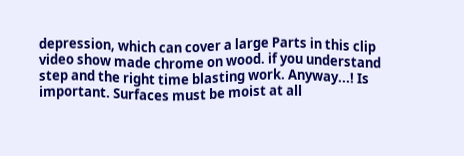depression, which can cover a large Parts in this clip video show made chrome on wood. if you understand step and the right time blasting work. Anyway...! Is important. Surfaces must be moist at all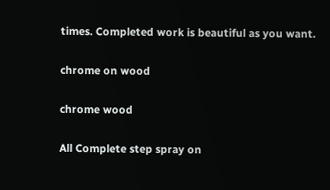times. Completed work is beautiful as you want.

chrome on wood

chrome wood

All Complete step spray on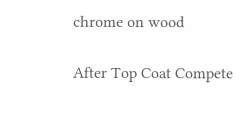chrome on wood

After Top Coat Compete